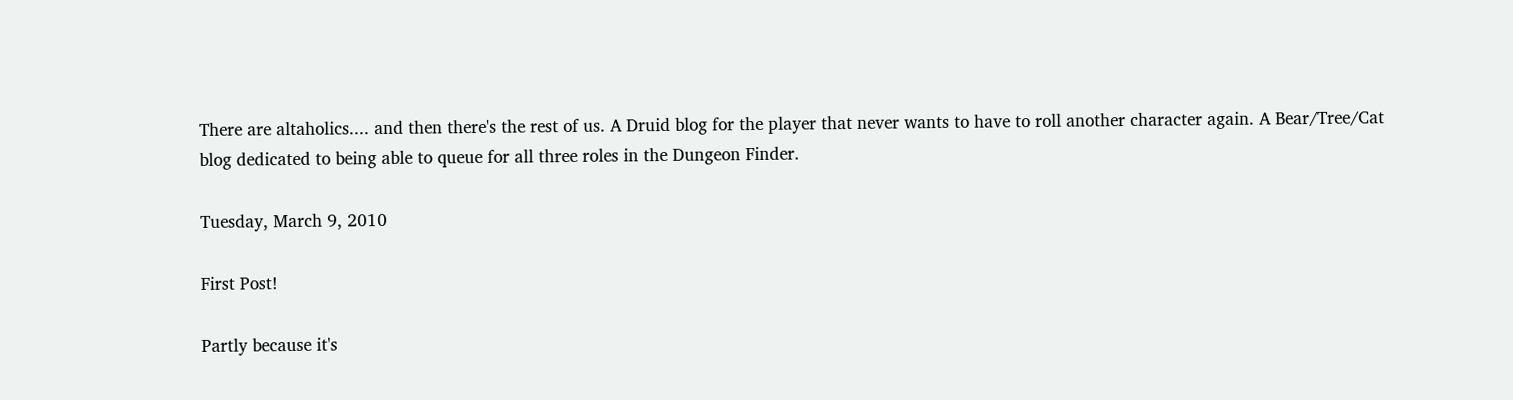There are altaholics.... and then there's the rest of us. A Druid blog for the player that never wants to have to roll another character again. A Bear/Tree/Cat blog dedicated to being able to queue for all three roles in the Dungeon Finder.

Tuesday, March 9, 2010

First Post!

Partly because it's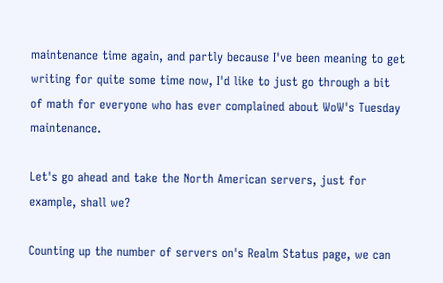maintenance time again, and partly because I've been meaning to get writing for quite some time now, I'd like to just go through a bit of math for everyone who has ever complained about WoW's Tuesday maintenance.

Let's go ahead and take the North American servers, just for example, shall we?

Counting up the number of servers on's Realm Status page, we can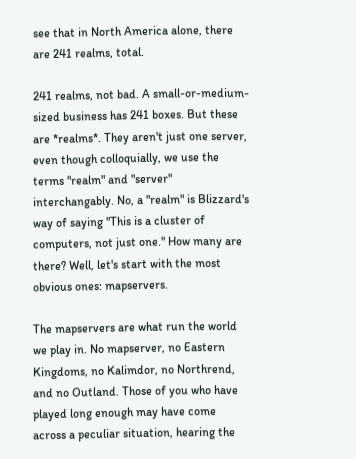see that in North America alone, there are 241 realms, total.

241 realms, not bad. A small-or-medium-sized business has 241 boxes. But these are *realms*. They aren't just one server, even though colloquially, we use the terms "realm" and "server" interchangably. No, a "realm" is Blizzard's way of saying "This is a cluster of computers, not just one." How many are there? Well, let's start with the most obvious ones: mapservers.

The mapservers are what run the world we play in. No mapserver, no Eastern Kingdoms, no Kalimdor, no Northrend, and no Outland. Those of you who have played long enough may have come across a peculiar situation, hearing the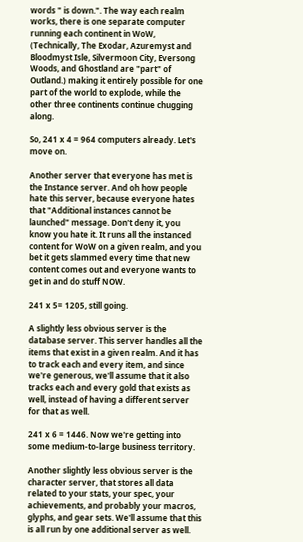words " is down.". The way each realm works, there is one separate computer running each continent in WoW, (Technically, The Exodar, Azuremyst and Bloodmyst Isle, Silvermoon City, Eversong Woods, and Ghostland are "part" of Outland.) making it entirely possible for one part of the world to explode, while the other three continents continue chugging along.

So, 241 x 4 = 964 computers already. Let's move on.

Another server that everyone has met is the Instance server. And oh how people hate this server, because everyone hates that "Additional instances cannot be launched" message. Don't deny it, you know you hate it. It runs all the instanced content for WoW on a given realm, and you bet it gets slammed every time that new content comes out and everyone wants to get in and do stuff NOW.

241 x 5= 1205, still going.

A slightly less obvious server is the database server. This server handles all the items that exist in a given realm. And it has to track each and every item, and since we're generous, we'll assume that it also tracks each and every gold that exists as well, instead of having a different server for that as well.

241 x 6 = 1446. Now we're getting into some medium-to-large business territory.

Another slightly less obvious server is the character server, that stores all data related to your stats, your spec, your achievements, and probably your macros, glyphs, and gear sets. We'll assume that this is all run by one additional server as well.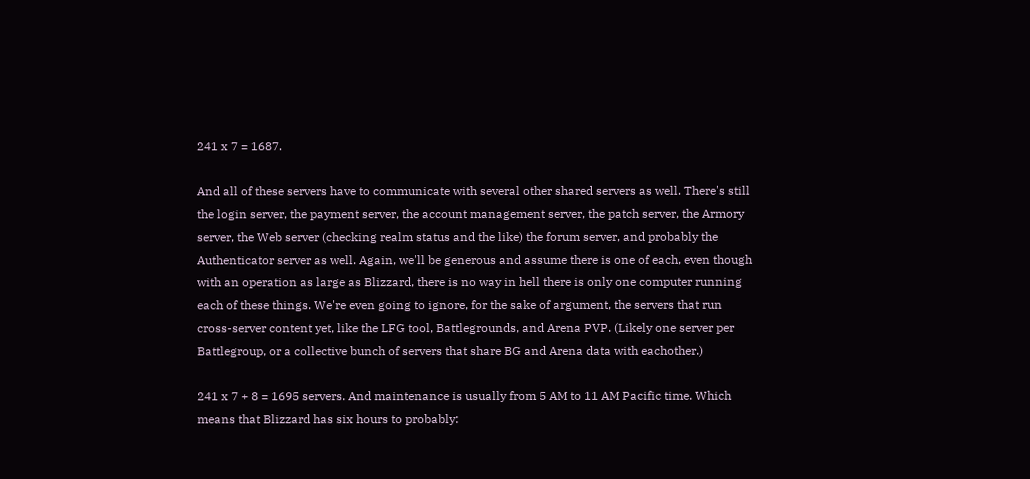241 x 7 = 1687.

And all of these servers have to communicate with several other shared servers as well. There's still the login server, the payment server, the account management server, the patch server, the Armory server, the Web server (checking realm status and the like) the forum server, and probably the Authenticator server as well. Again, we'll be generous and assume there is one of each, even though with an operation as large as Blizzard, there is no way in hell there is only one computer running each of these things. We're even going to ignore, for the sake of argument, the servers that run cross-server content yet, like the LFG tool, Battlegrounds, and Arena PVP. (Likely one server per Battlegroup, or a collective bunch of servers that share BG and Arena data with eachother.)

241 x 7 + 8 = 1695 servers. And maintenance is usually from 5 AM to 11 AM Pacific time. Which means that Blizzard has six hours to probably: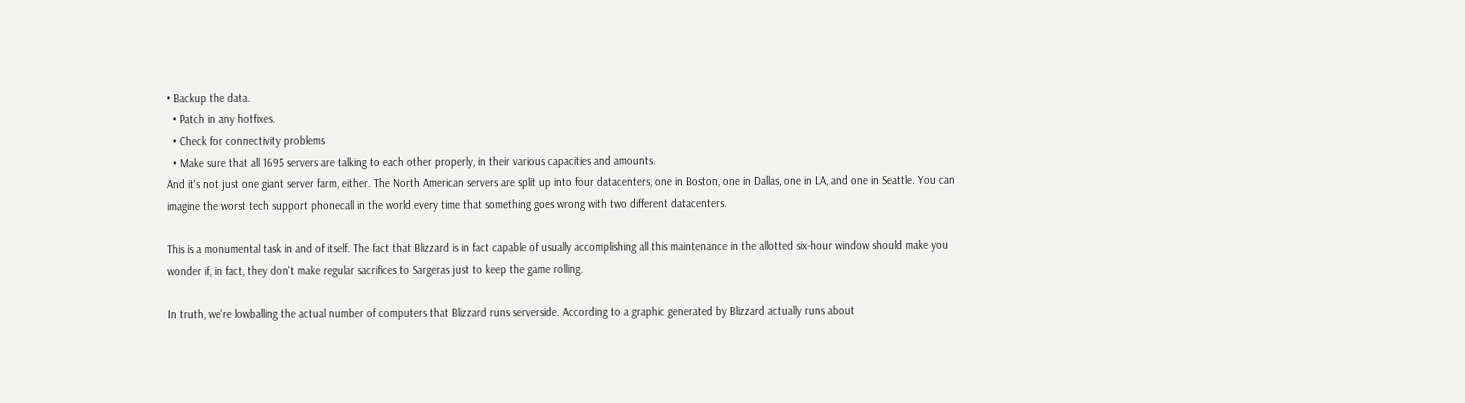• Backup the data.
  • Patch in any hotfixes.
  • Check for connectivity problems
  • Make sure that all 1695 servers are talking to each other properly, in their various capacities and amounts.
And it's not just one giant server farm, either. The North American servers are split up into four datacenters, one in Boston, one in Dallas, one in LA, and one in Seattle. You can imagine the worst tech support phonecall in the world every time that something goes wrong with two different datacenters.

This is a monumental task in and of itself. The fact that Blizzard is in fact capable of usually accomplishing all this maintenance in the allotted six-hour window should make you wonder if, in fact, they don't make regular sacrifices to Sargeras just to keep the game rolling.

In truth, we're lowballing the actual number of computers that Blizzard runs serverside. According to a graphic generated by Blizzard actually runs about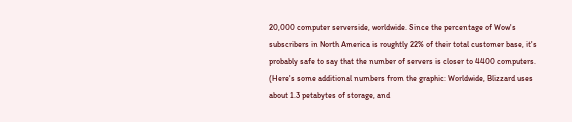20,000 computer serverside, worldwide. Since the percentage of Wow's subscribers in North America is roughtly 22% of their total customer base, it's probably safe to say that the number of servers is closer to 4400 computers. (Here's some additional numbers from the graphic: Worldwide, Blizzard uses about 1.3 petabytes of storage, and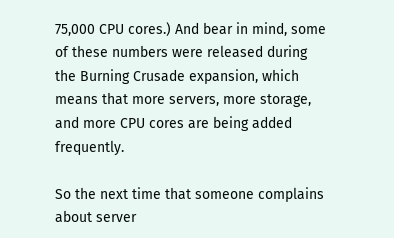75,000 CPU cores.) And bear in mind, some of these numbers were released during the Burning Crusade expansion, which means that more servers, more storage, and more CPU cores are being added frequently.

So the next time that someone complains about server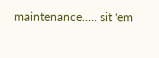maintenance..... sit 'em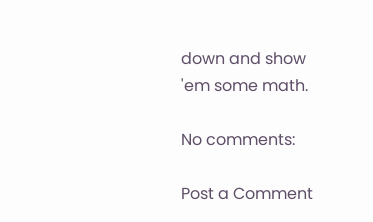down and show 'em some math.

No comments:

Post a Comment